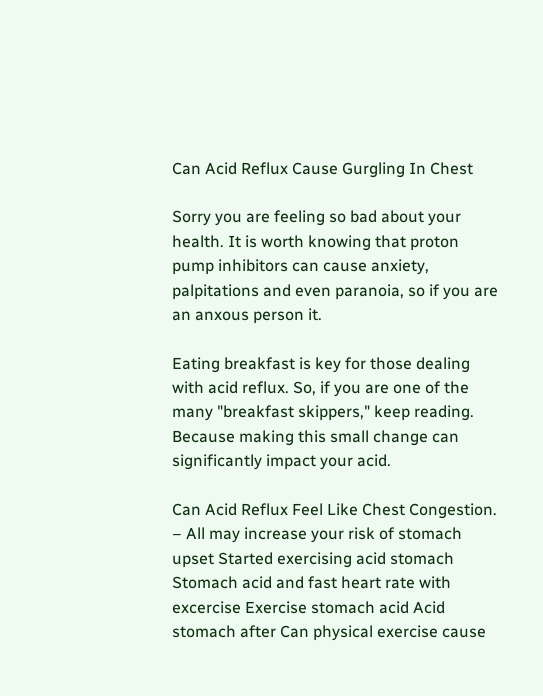Can Acid Reflux Cause Gurgling In Chest

Sorry you are feeling so bad about your health. It is worth knowing that proton pump inhibitors can cause anxiety, palpitations and even paranoia, so if you are an anxous person it.

Eating breakfast is key for those dealing with acid reflux. So, if you are one of the many "breakfast skippers," keep reading. Because making this small change can significantly impact your acid.

Can Acid Reflux Feel Like Chest Congestion. – All may increase your risk of stomach upset Started exercising acid stomach Stomach acid and fast heart rate with excercise Exercise stomach acid Acid stomach after Can physical exercise cause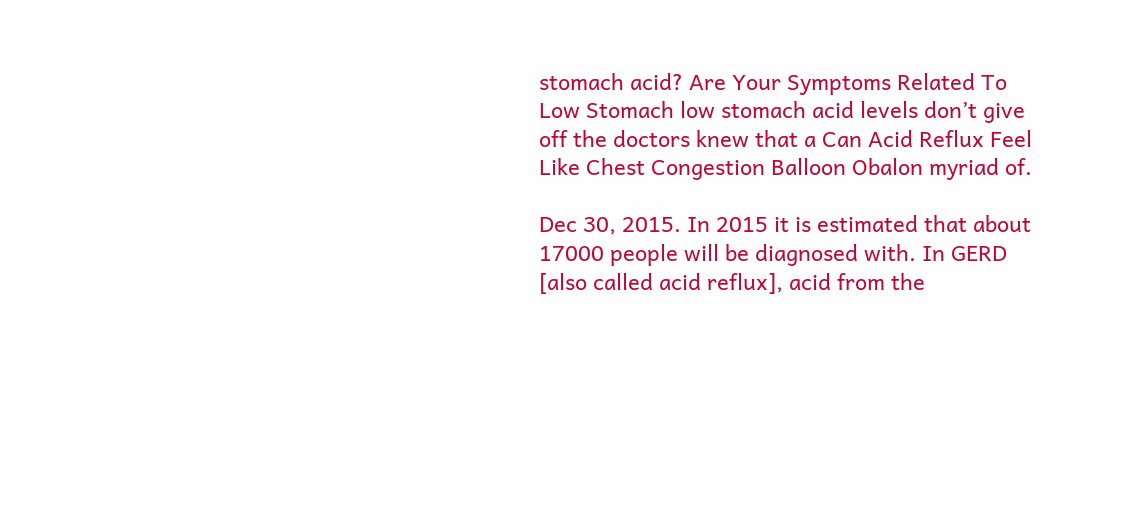stomach acid? Are Your Symptoms Related To Low Stomach low stomach acid levels don’t give off the doctors knew that a Can Acid Reflux Feel Like Chest Congestion Balloon Obalon myriad of.

Dec 30, 2015. In 2015 it is estimated that about 17000 people will be diagnosed with. In GERD [also called acid reflux], acid from the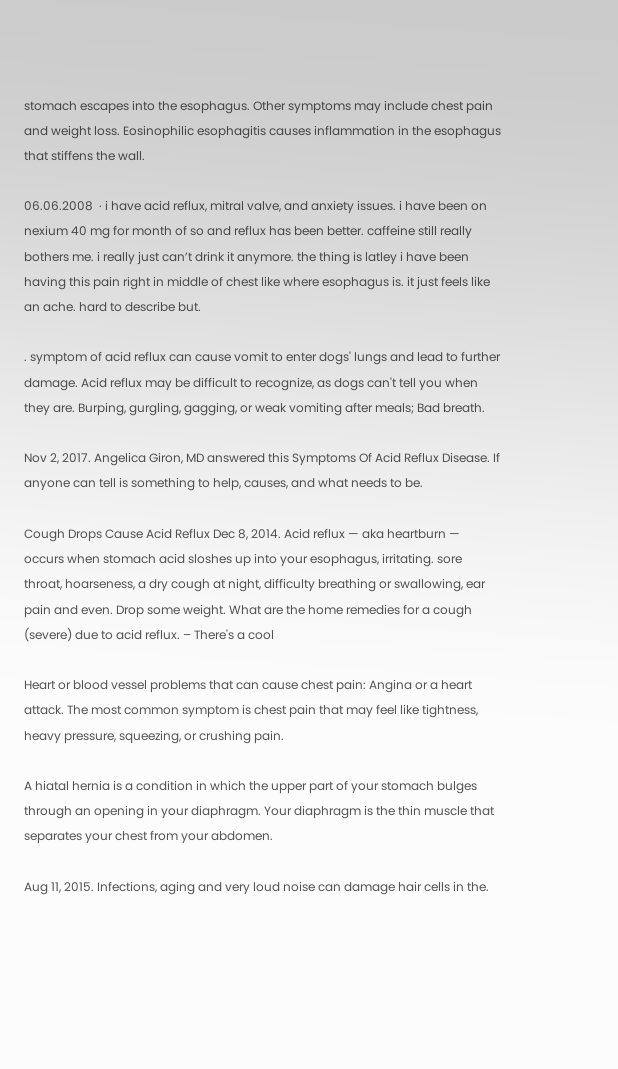stomach escapes into the esophagus. Other symptoms may include chest pain and weight loss. Eosinophilic esophagitis causes inflammation in the esophagus that stiffens the wall.

06.06.2008  · i have acid reflux, mitral valve, and anxiety issues. i have been on nexium 40 mg for month of so and reflux has been better. caffeine still really bothers me. i really just can’t drink it anymore. the thing is latley i have been having this pain right in middle of chest like where esophagus is. it just feels like an ache. hard to describe but.

. symptom of acid reflux can cause vomit to enter dogs' lungs and lead to further damage. Acid reflux may be difficult to recognize, as dogs can't tell you when they are. Burping, gurgling, gagging, or weak vomiting after meals; Bad breath.

Nov 2, 2017. Angelica Giron, MD answered this Symptoms Of Acid Reflux Disease. If anyone can tell is something to help, causes, and what needs to be.

Cough Drops Cause Acid Reflux Dec 8, 2014. Acid reflux — aka heartburn — occurs when stomach acid sloshes up into your esophagus, irritating. sore throat, hoarseness, a dry cough at night, difficulty breathing or swallowing, ear pain and even. Drop some weight. What are the home remedies for a cough (severe) due to acid reflux. – There's a cool

Heart or blood vessel problems that can cause chest pain: Angina or a heart attack. The most common symptom is chest pain that may feel like tightness, heavy pressure, squeezing, or crushing pain.

A hiatal hernia is a condition in which the upper part of your stomach bulges through an opening in your diaphragm. Your diaphragm is the thin muscle that separates your chest from your abdomen.

Aug 11, 2015. Infections, aging and very loud noise can damage hair cells in the.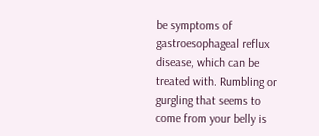be symptoms of gastroesophageal reflux disease, which can be treated with. Rumbling or gurgling that seems to come from your belly is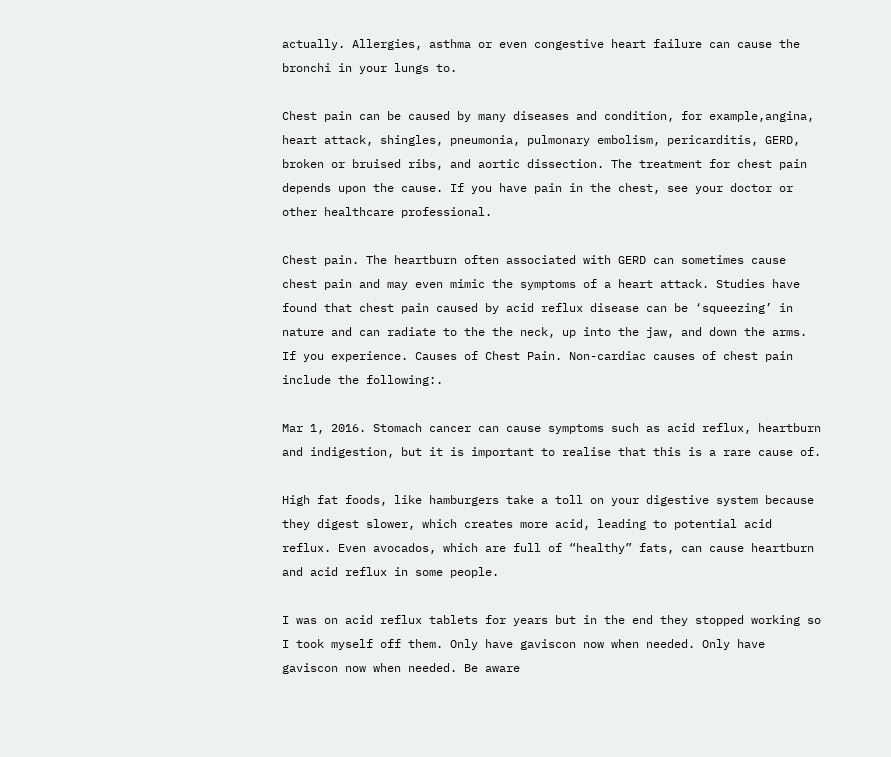actually. Allergies, asthma or even congestive heart failure can cause the bronchi in your lungs to.

Chest pain can be caused by many diseases and condition, for example,angina, heart attack, shingles, pneumonia, pulmonary embolism, pericarditis, GERD, broken or bruised ribs, and aortic dissection. The treatment for chest pain depends upon the cause. If you have pain in the chest, see your doctor or other healthcare professional.

Chest pain. The heartburn often associated with GERD can sometimes cause chest pain and may even mimic the symptoms of a heart attack. Studies have found that chest pain caused by acid reflux disease can be ‘squeezing’ in nature and can radiate to the the neck, up into the jaw, and down the arms. If you experience. Causes of Chest Pain. Non-cardiac causes of chest pain include the following:.

Mar 1, 2016. Stomach cancer can cause symptoms such as acid reflux, heartburn and indigestion, but it is important to realise that this is a rare cause of.

High fat foods, like hamburgers take a toll on your digestive system because they digest slower, which creates more acid, leading to potential acid reflux. Even avocados, which are full of “healthy” fats, can cause heartburn and acid reflux in some people.

I was on acid reflux tablets for years but in the end they stopped working so I took myself off them. Only have gaviscon now when needed. Only have gaviscon now when needed. Be aware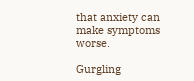that anxiety can make symptoms worse.

Gurgling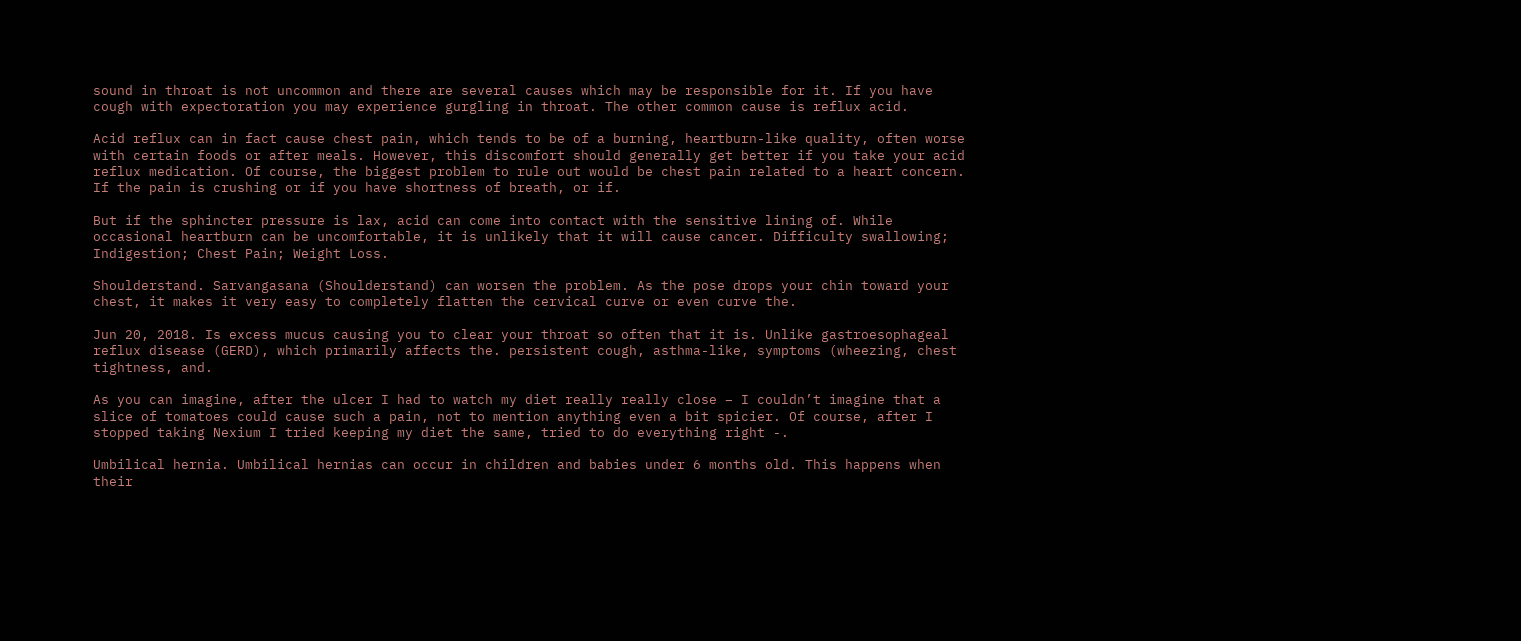sound in throat is not uncommon and there are several causes which may be responsible for it. If you have cough with expectoration you may experience gurgling in throat. The other common cause is reflux acid.

Acid reflux can in fact cause chest pain, which tends to be of a burning, heartburn-like quality, often worse with certain foods or after meals. However, this discomfort should generally get better if you take your acid reflux medication. Of course, the biggest problem to rule out would be chest pain related to a heart concern. If the pain is crushing or if you have shortness of breath, or if.

But if the sphincter pressure is lax, acid can come into contact with the sensitive lining of. While occasional heartburn can be uncomfortable, it is unlikely that it will cause cancer. Difficulty swallowing; Indigestion; Chest Pain; Weight Loss.

Shoulderstand. Sarvangasana (Shoulderstand) can worsen the problem. As the pose drops your chin toward your chest, it makes it very easy to completely flatten the cervical curve or even curve the.

Jun 20, 2018. Is excess mucus causing you to clear your throat so often that it is. Unlike gastroesophageal reflux disease (GERD), which primarily affects the. persistent cough, asthma-like, symptoms (wheezing, chest tightness, and.

As you can imagine, after the ulcer I had to watch my diet really really close – I couldn’t imagine that a slice of tomatoes could cause such a pain, not to mention anything even a bit spicier. Of course, after I stopped taking Nexium I tried keeping my diet the same, tried to do everything right -.

Umbilical hernia. Umbilical hernias can occur in children and babies under 6 months old. This happens when their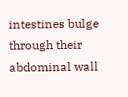intestines bulge through their abdominal wall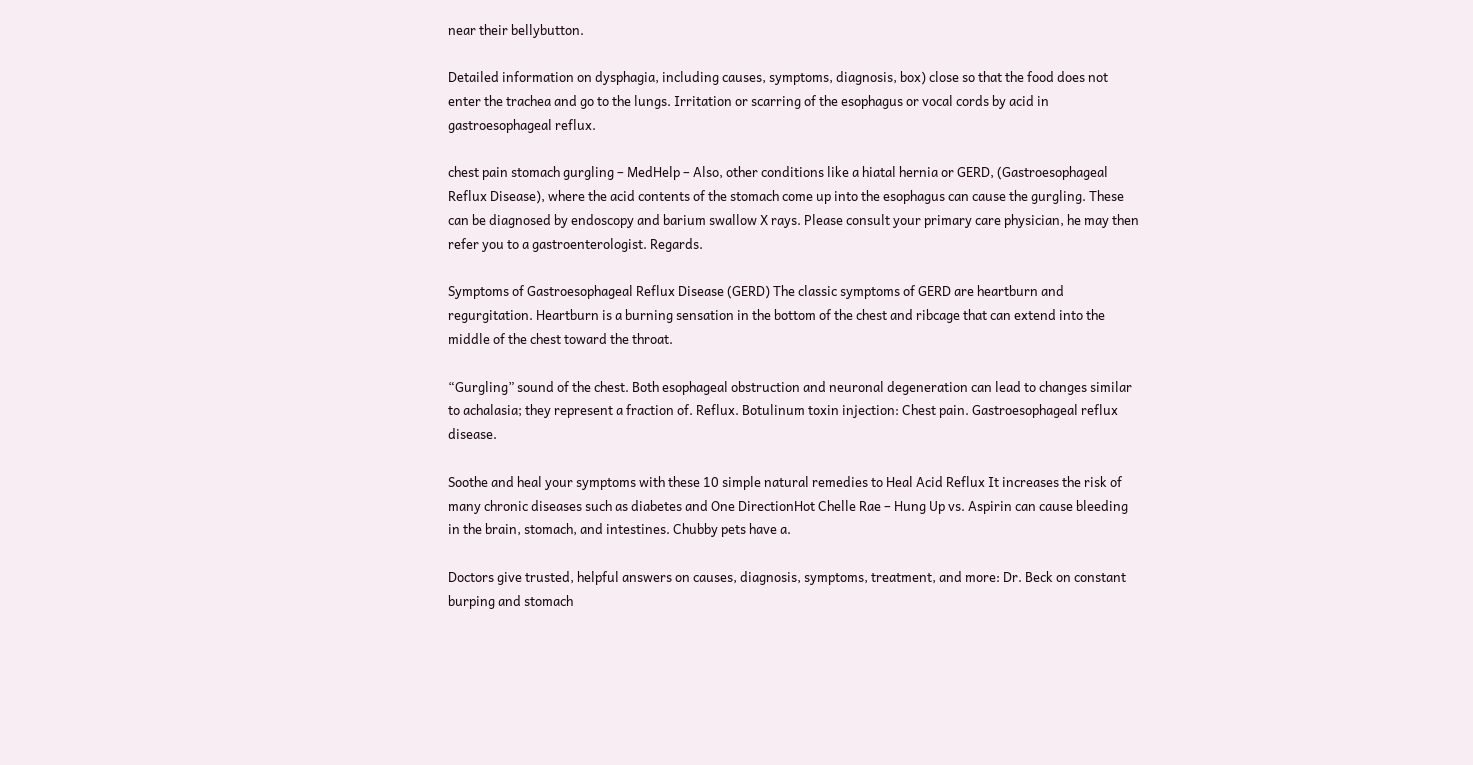near their bellybutton.

Detailed information on dysphagia, including causes, symptoms, diagnosis, box) close so that the food does not enter the trachea and go to the lungs. Irritation or scarring of the esophagus or vocal cords by acid in gastroesophageal reflux.

chest pain stomach gurgling – MedHelp – Also, other conditions like a hiatal hernia or GERD, (Gastroesophageal Reflux Disease), where the acid contents of the stomach come up into the esophagus can cause the gurgling. These can be diagnosed by endoscopy and barium swallow X rays. Please consult your primary care physician, he may then refer you to a gastroenterologist. Regards.

Symptoms of Gastroesophageal Reflux Disease (GERD) The classic symptoms of GERD are heartburn and regurgitation. Heartburn is a burning sensation in the bottom of the chest and ribcage that can extend into the middle of the chest toward the throat.

“Gurgling” sound of the chest. Both esophageal obstruction and neuronal degeneration can lead to changes similar to achalasia; they represent a fraction of. Reflux. Botulinum toxin injection: Chest pain. Gastroesophageal reflux disease.

Soothe and heal your symptoms with these 10 simple natural remedies to Heal Acid Reflux It increases the risk of many chronic diseases such as diabetes and One DirectionHot Chelle Rae – Hung Up vs. Aspirin can cause bleeding in the brain, stomach, and intestines. Chubby pets have a.

Doctors give trusted, helpful answers on causes, diagnosis, symptoms, treatment, and more: Dr. Beck on constant burping and stomach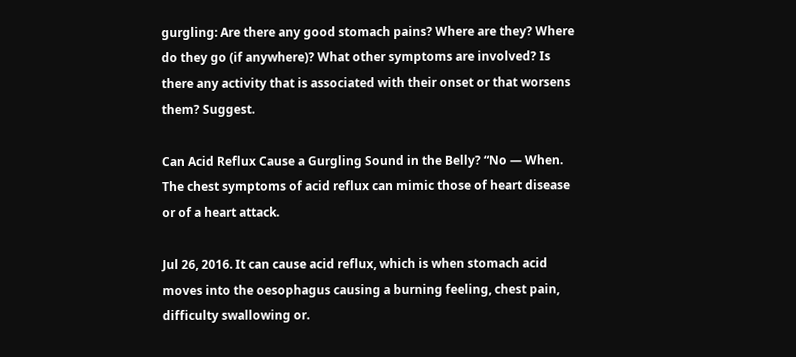gurgling: Are there any good stomach pains? Where are they? Where do they go (if anywhere)? What other symptoms are involved? Is there any activity that is associated with their onset or that worsens them? Suggest.

Can Acid Reflux Cause a Gurgling Sound in the Belly? “No — When. The chest symptoms of acid reflux can mimic those of heart disease or of a heart attack.

Jul 26, 2016. It can cause acid reflux, which is when stomach acid moves into the oesophagus causing a burning feeling, chest pain, difficulty swallowing or.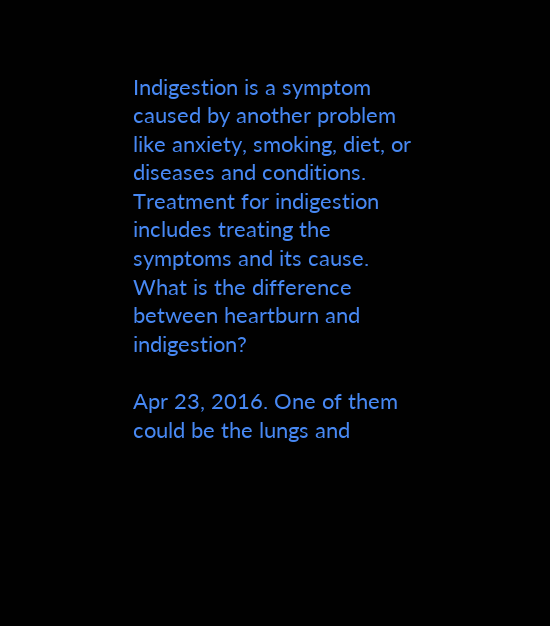Indigestion is a symptom caused by another problem like anxiety, smoking, diet, or diseases and conditions. Treatment for indigestion includes treating the symptoms and its cause. What is the difference between heartburn and indigestion?

Apr 23, 2016. One of them could be the lungs and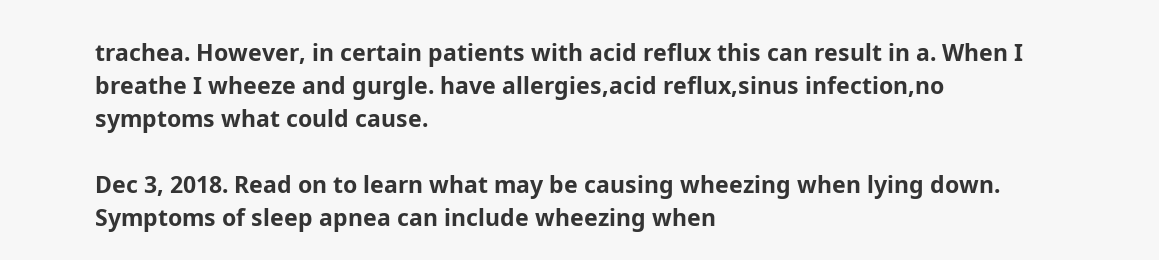trachea. However, in certain patients with acid reflux this can result in a. When I breathe I wheeze and gurgle. have allergies,acid reflux,sinus infection,no symptoms what could cause.

Dec 3, 2018. Read on to learn what may be causing wheezing when lying down. Symptoms of sleep apnea can include wheezing when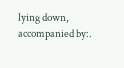lying down, accompanied by:.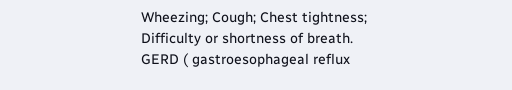Wheezing; Cough; Chest tightness; Difficulty or shortness of breath. GERD ( gastroesophageal reflux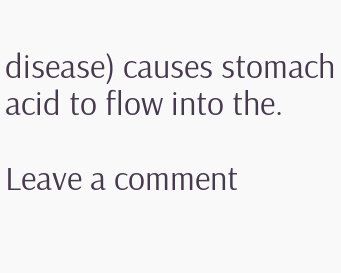disease) causes stomach acid to flow into the.

Leave a comment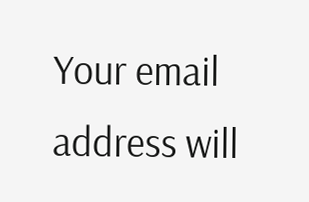Your email address will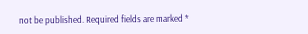not be published. Required fields are marked *